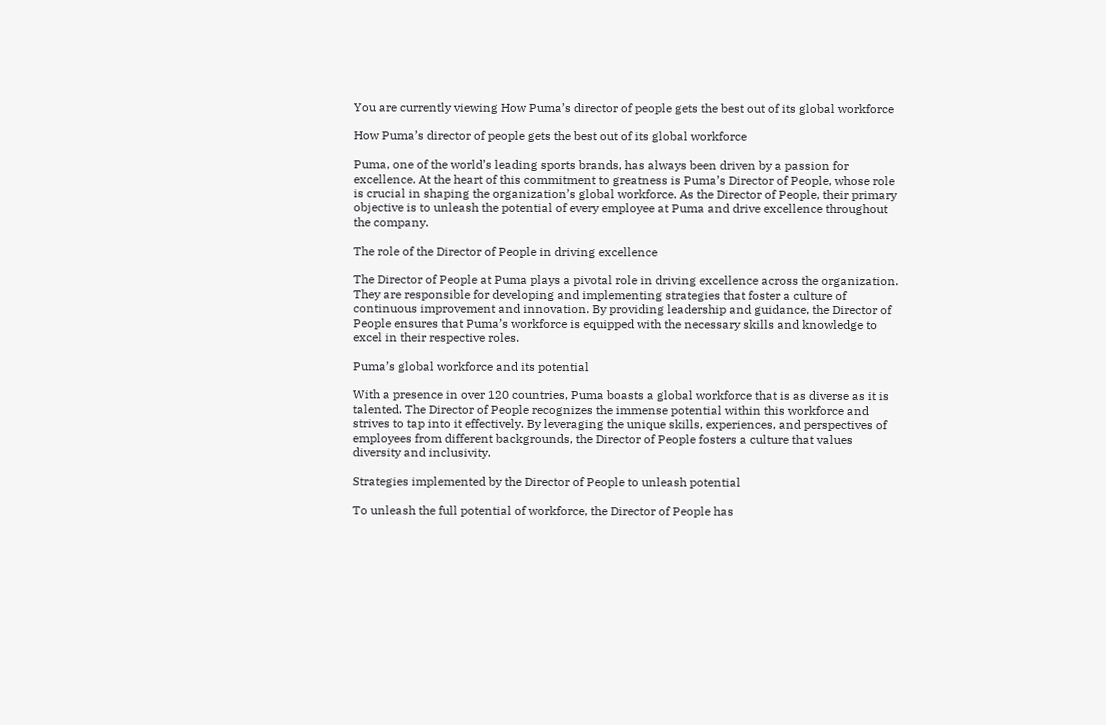You are currently viewing How Puma’s director of people gets the best out of its global workforce

How Puma’s director of people gets the best out of its global workforce

Puma, one of the world’s leading sports brands, has always been driven by a passion for excellence. At the heart of this commitment to greatness is Puma’s Director of People, whose role is crucial in shaping the organization’s global workforce. As the Director of People, their primary objective is to unleash the potential of every employee at Puma and drive excellence throughout the company.

The role of the Director of People in driving excellence

The Director of People at Puma plays a pivotal role in driving excellence across the organization. They are responsible for developing and implementing strategies that foster a culture of continuous improvement and innovation. By providing leadership and guidance, the Director of People ensures that Puma’s workforce is equipped with the necessary skills and knowledge to excel in their respective roles.

Puma’s global workforce and its potential

With a presence in over 120 countries, Puma boasts a global workforce that is as diverse as it is talented. The Director of People recognizes the immense potential within this workforce and strives to tap into it effectively. By leveraging the unique skills, experiences, and perspectives of employees from different backgrounds, the Director of People fosters a culture that values diversity and inclusivity.

Strategies implemented by the Director of People to unleash potential

To unleash the full potential of workforce, the Director of People has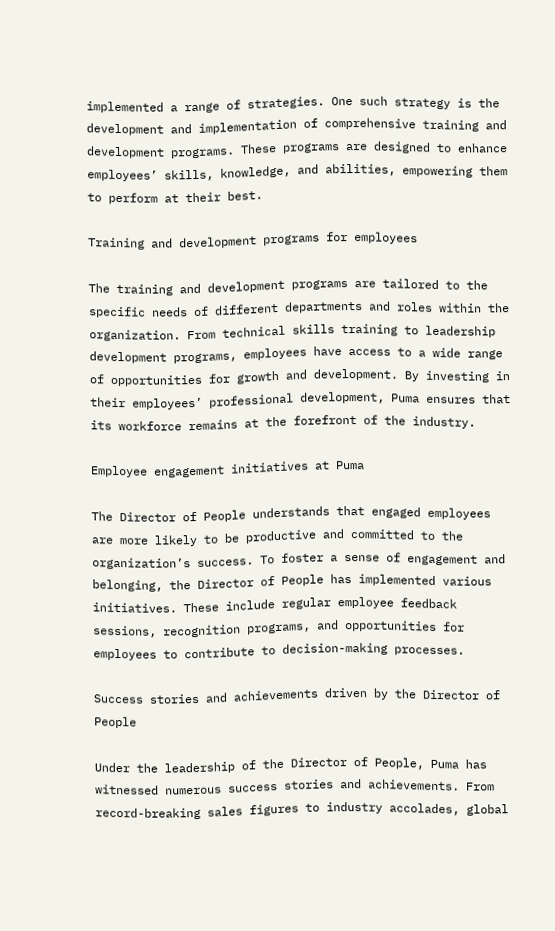implemented a range of strategies. One such strategy is the development and implementation of comprehensive training and development programs. These programs are designed to enhance employees’ skills, knowledge, and abilities, empowering them to perform at their best.

Training and development programs for employees

The training and development programs are tailored to the specific needs of different departments and roles within the organization. From technical skills training to leadership development programs, employees have access to a wide range of opportunities for growth and development. By investing in their employees’ professional development, Puma ensures that its workforce remains at the forefront of the industry.

Employee engagement initiatives at Puma

The Director of People understands that engaged employees are more likely to be productive and committed to the organization’s success. To foster a sense of engagement and belonging, the Director of People has implemented various initiatives. These include regular employee feedback sessions, recognition programs, and opportunities for employees to contribute to decision-making processes.

Success stories and achievements driven by the Director of People

Under the leadership of the Director of People, Puma has witnessed numerous success stories and achievements. From record-breaking sales figures to industry accolades, global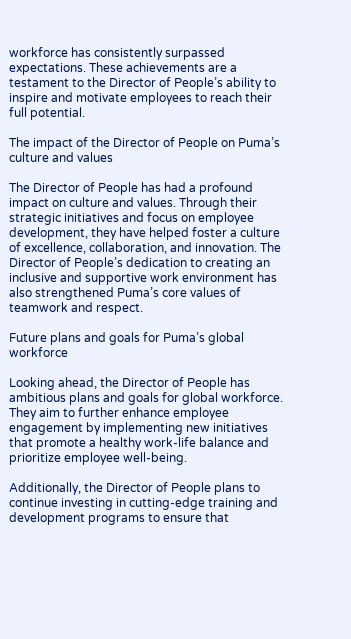workforce has consistently surpassed expectations. These achievements are a testament to the Director of People’s ability to inspire and motivate employees to reach their full potential.

The impact of the Director of People on Puma’s culture and values

The Director of People has had a profound impact on culture and values. Through their strategic initiatives and focus on employee development, they have helped foster a culture of excellence, collaboration, and innovation. The Director of People’s dedication to creating an inclusive and supportive work environment has also strengthened Puma’s core values of teamwork and respect.

Future plans and goals for Puma’s global workforce

Looking ahead, the Director of People has ambitious plans and goals for global workforce. They aim to further enhance employee engagement by implementing new initiatives that promote a healthy work-life balance and prioritize employee well-being.

Additionally, the Director of People plans to continue investing in cutting-edge training and development programs to ensure that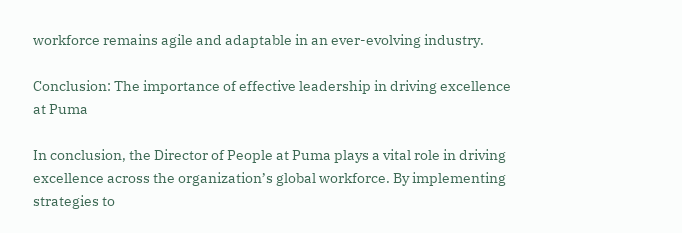workforce remains agile and adaptable in an ever-evolving industry.

Conclusion: The importance of effective leadership in driving excellence at Puma

In conclusion, the Director of People at Puma plays a vital role in driving excellence across the organization’s global workforce. By implementing strategies to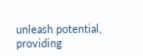unleash potential, providing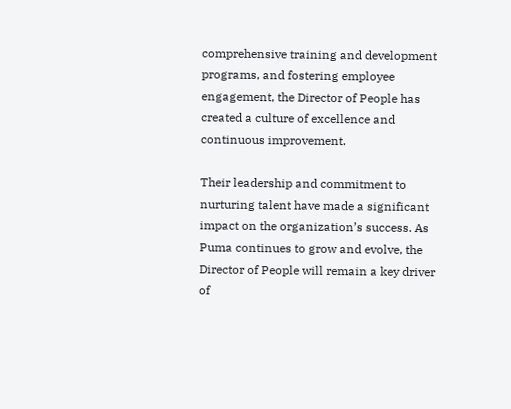comprehensive training and development programs, and fostering employee engagement, the Director of People has created a culture of excellence and continuous improvement.

Their leadership and commitment to nurturing talent have made a significant impact on the organization’s success. As Puma continues to grow and evolve, the Director of People will remain a key driver of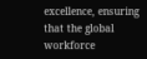excellence, ensuring that the global workforce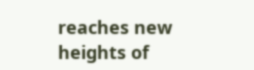reaches new heights of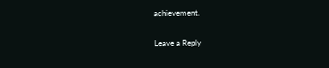achievement.

Leave a Reply